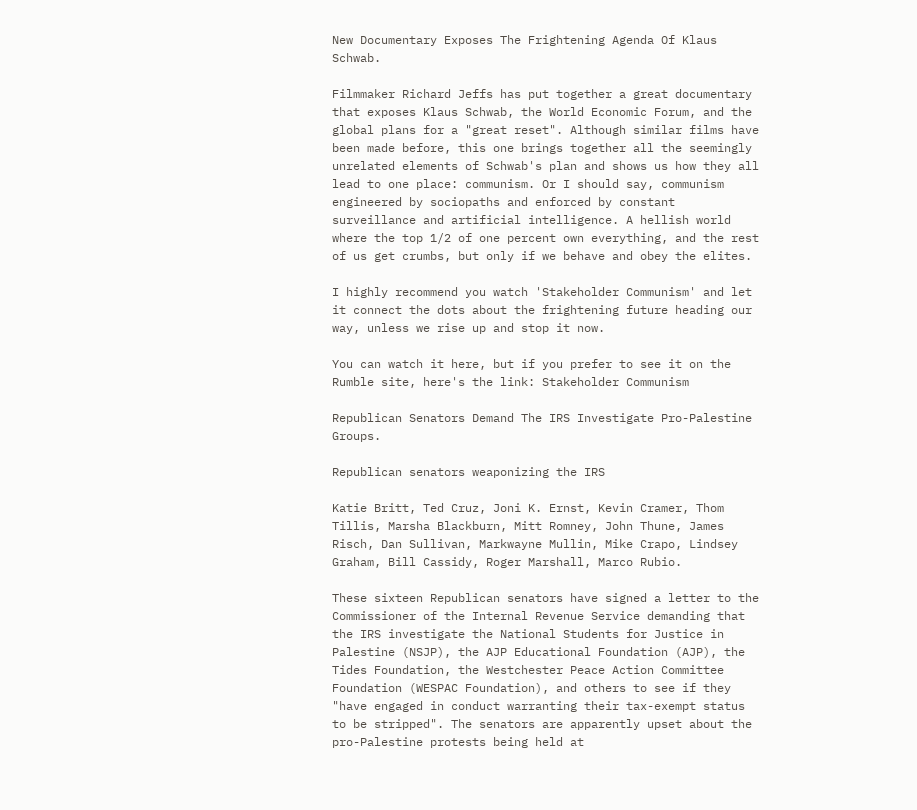New Documentary Exposes The Frightening Agenda Of Klaus Schwab.

Filmmaker Richard Jeffs has put together a great documentary that exposes Klaus Schwab, the World Economic Forum, and the global plans for a "great reset". Although similar films have been made before, this one brings together all the seemingly unrelated elements of Schwab's plan and shows us how they all lead to one place: communism. Or I should say, communism engineered by sociopaths and enforced by constant surveillance and artificial intelligence. A hellish world where the top 1/2 of one percent own everything, and the rest of us get crumbs, but only if we behave and obey the elites.

I highly recommend you watch 'Stakeholder Communism' and let it connect the dots about the frightening future heading our way, unless we rise up and stop it now.

You can watch it here, but if you prefer to see it on the Rumble site, here's the link: Stakeholder Communism

Republican Senators Demand The IRS Investigate Pro-Palestine Groups.

Republican senators weaponizing the IRS

Katie Britt, Ted Cruz, Joni K. Ernst, Kevin Cramer, Thom Tillis, Marsha Blackburn, Mitt Romney, John Thune, James Risch, Dan Sullivan, Markwayne Mullin, Mike Crapo, Lindsey Graham, Bill Cassidy, Roger Marshall, Marco Rubio.

These sixteen Republican senators have signed a letter to the Commissioner of the Internal Revenue Service demanding that the IRS investigate the National Students for Justice in Palestine (NSJP), the AJP Educational Foundation (AJP), the Tides Foundation, the Westchester Peace Action Committee Foundation (WESPAC Foundation), and others to see if they "have engaged in conduct warranting their tax-exempt status to be stripped". The senators are apparently upset about the pro-Palestine protests being held at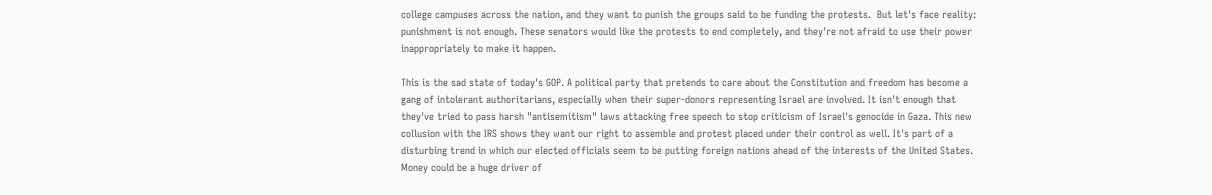college campuses across the nation, and they want to punish the groups said to be funding the protests.  But let's face reality: punishment is not enough. These senators would like the protests to end completely, and they're not afraid to use their power inappropriately to make it happen.

This is the sad state of today's GOP. A political party that pretends to care about the Constitution and freedom has become a gang of intolerant authoritarians, especially when their super-donors representing Israel are involved. It isn't enough that they've tried to pass harsh "antisemitism" laws attacking free speech to stop criticism of Israel's genocide in Gaza. This new collusion with the IRS shows they want our right to assemble and protest placed under their control as well. It's part of a disturbing trend in which our elected officials seem to be putting foreign nations ahead of the interests of the United States. Money could be a huge driver of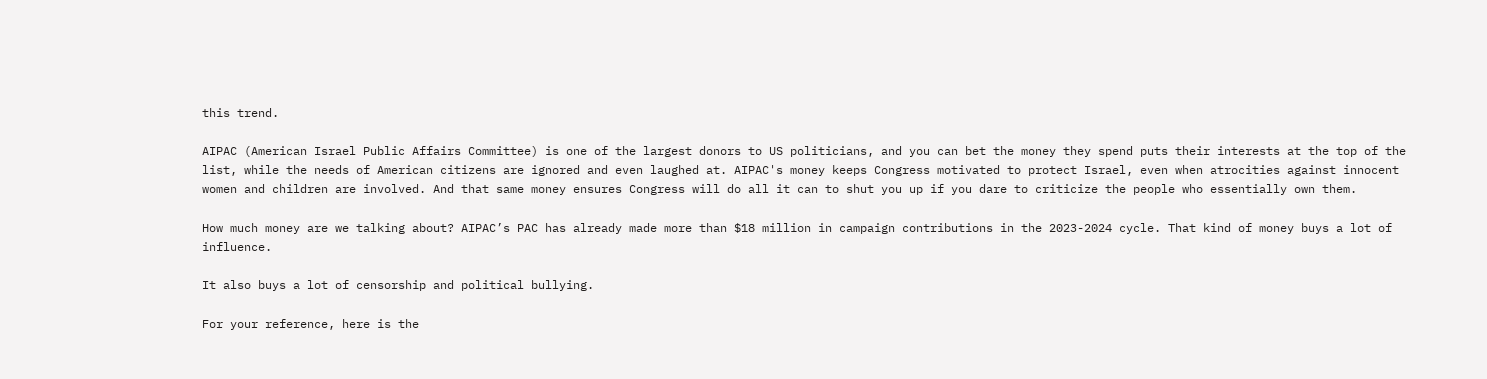this trend.

AIPAC (American Israel Public Affairs Committee) is one of the largest donors to US politicians, and you can bet the money they spend puts their interests at the top of the list, while the needs of American citizens are ignored and even laughed at. AIPAC's money keeps Congress motivated to protect Israel, even when atrocities against innocent women and children are involved. And that same money ensures Congress will do all it can to shut you up if you dare to criticize the people who essentially own them.

How much money are we talking about? AIPAC’s PAC has already made more than $18 million in campaign contributions in the 2023-2024 cycle. That kind of money buys a lot of influence.

It also buys a lot of censorship and political bullying.

For your reference, here is the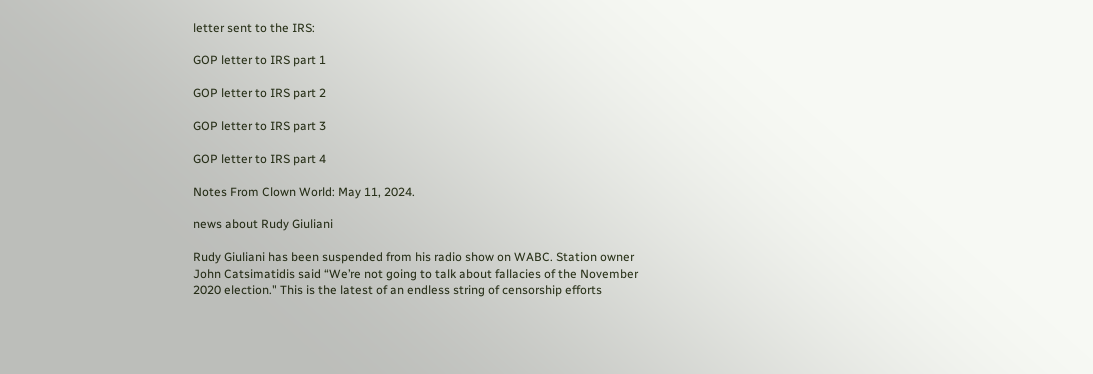letter sent to the IRS:

GOP letter to IRS part 1

GOP letter to IRS part 2

GOP letter to IRS part 3

GOP letter to IRS part 4

Notes From Clown World: May 11, 2024.

news about Rudy Giuliani

Rudy Giuliani has been suspended from his radio show on WABC. Station owner John Catsimatidis said “We’re not going to talk about fallacies of the November 2020 election." This is the latest of an endless string of censorship efforts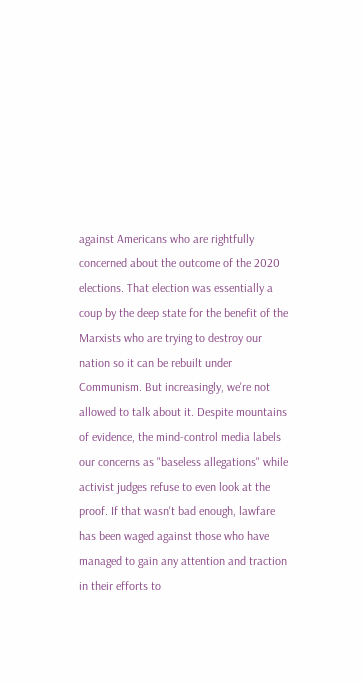against Americans who are rightfully concerned about the outcome of the 2020 elections. That election was essentially a coup by the deep state for the benefit of the Marxists who are trying to destroy our nation so it can be rebuilt under Communism. But increasingly, we're not allowed to talk about it. Despite mountains of evidence, the mind-control media labels our concerns as "baseless allegations" while activist judges refuse to even look at the proof. If that wasn't bad enough, lawfare has been waged against those who have managed to gain any attention and traction in their efforts to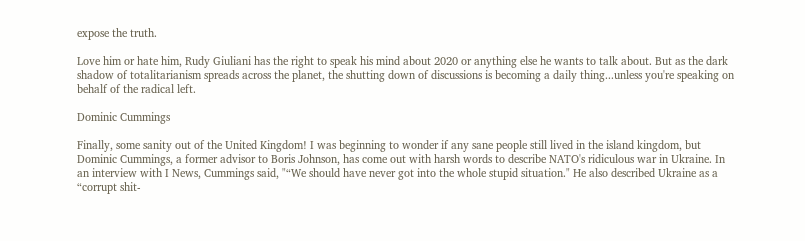expose the truth.

Love him or hate him, Rudy Giuliani has the right to speak his mind about 2020 or anything else he wants to talk about. But as the dark shadow of totalitarianism spreads across the planet, the shutting down of discussions is becoming a daily thing...unless you're speaking on behalf of the radical left.

Dominic Cummings

Finally, some sanity out of the United Kingdom! I was beginning to wonder if any sane people still lived in the island kingdom, but Dominic Cummings, a former advisor to Boris Johnson, has come out with harsh words to describe NATO's ridiculous war in Ukraine. In an interview with I News, Cummings said, "“We should have never got into the whole stupid situation." He also described Ukraine as a “corrupt shit-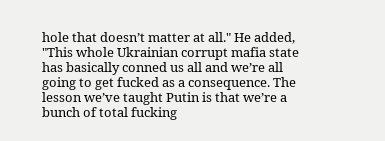hole that doesn’t matter at all." He added, "This whole Ukrainian corrupt mafia state has basically conned us all and we’re all going to get fucked as a consequence. The lesson we’ve taught Putin is that we’re a bunch of total fucking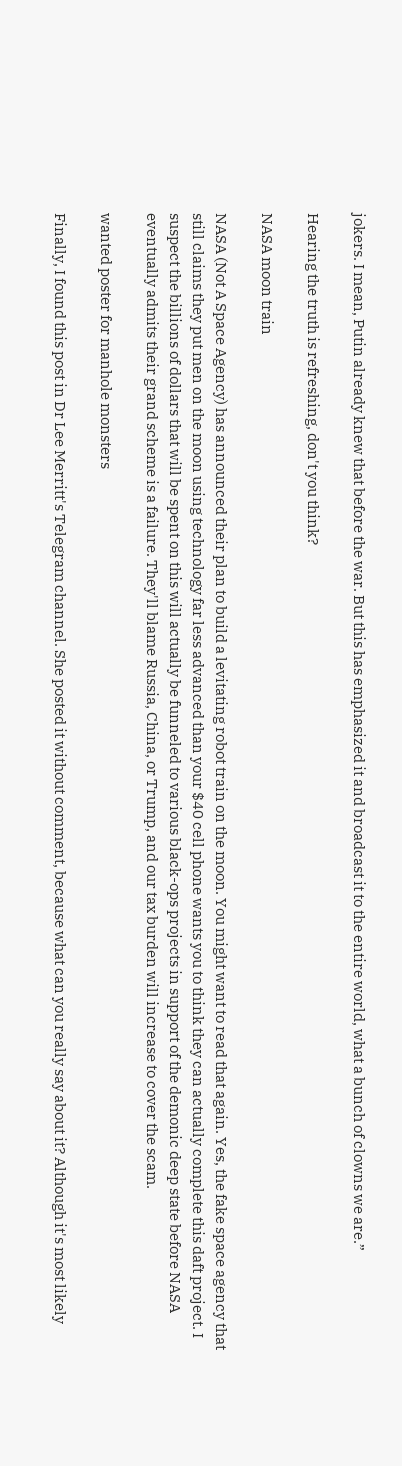jokers. I mean, Putin already knew that before the war. But this has emphasized it and broadcast it to the entire world, what a bunch of clowns we are.”

Hearing the truth is refreshing, don't you think?

NASA moon train

NASA (Not A Space Agency) has announced their plan to build a levitating robot train on the moon. You might want to read that again. Yes, the fake space agency that still claims they put men on the moon using technology far less advanced than your $40 cell phone wants you to think they can actually complete this daft project. I suspect the billions of dollars that will be spent on this will actually be funneled to various black-ops projects in support of the demonic deep state before NASA eventually admits their grand scheme is a failure. They'll blame Russia, China, or Trump, and our tax burden will increase to cover the scam.

wanted poster for manhole monsters

Finally, I found this post in Dr Lee Merritt's Telegram channel. She posted it without comment, because what can you really say about it? Although it's most likely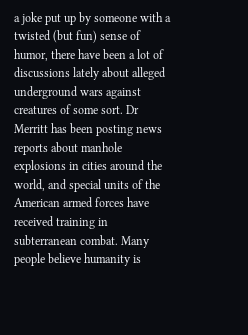a joke put up by someone with a twisted (but fun) sense of humor, there have been a lot of discussions lately about alleged underground wars against creatures of some sort. Dr Merritt has been posting news reports about manhole explosions in cities around the world, and special units of the American armed forces have received training in subterranean combat. Many people believe humanity is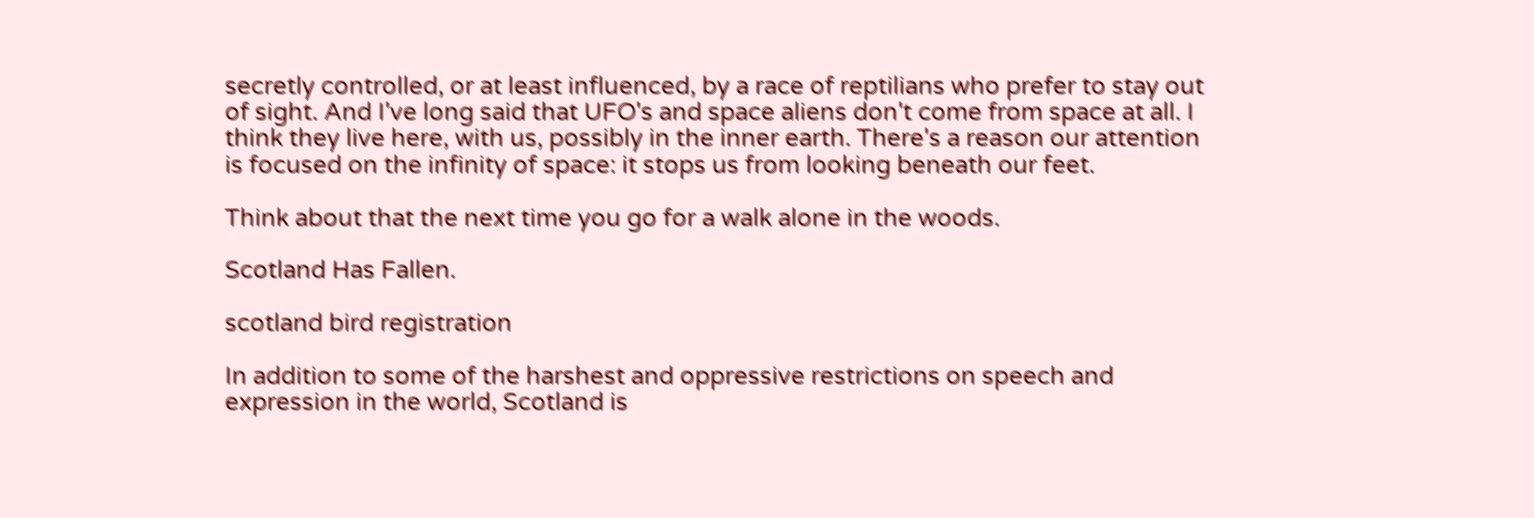secretly controlled, or at least influenced, by a race of reptilians who prefer to stay out of sight. And I've long said that UFO's and space aliens don't come from space at all. I think they live here, with us, possibly in the inner earth. There's a reason our attention is focused on the infinity of space: it stops us from looking beneath our feet.

Think about that the next time you go for a walk alone in the woods.

Scotland Has Fallen.

scotland bird registration

In addition to some of the harshest and oppressive restrictions on speech and expression in the world, Scotland is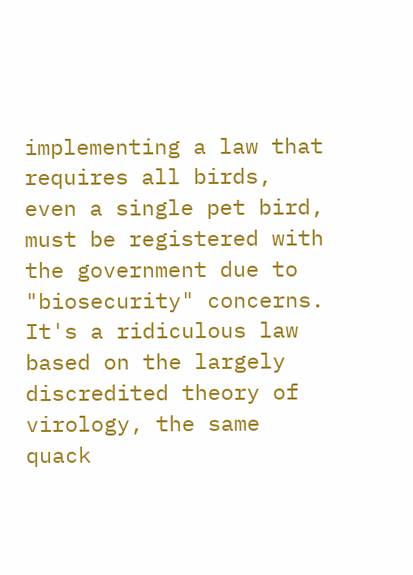implementing a law that requires all birds, even a single pet bird, must be registered with the government due to "biosecurity" concerns. It's a ridiculous law based on the largely discredited theory of virology, the same quack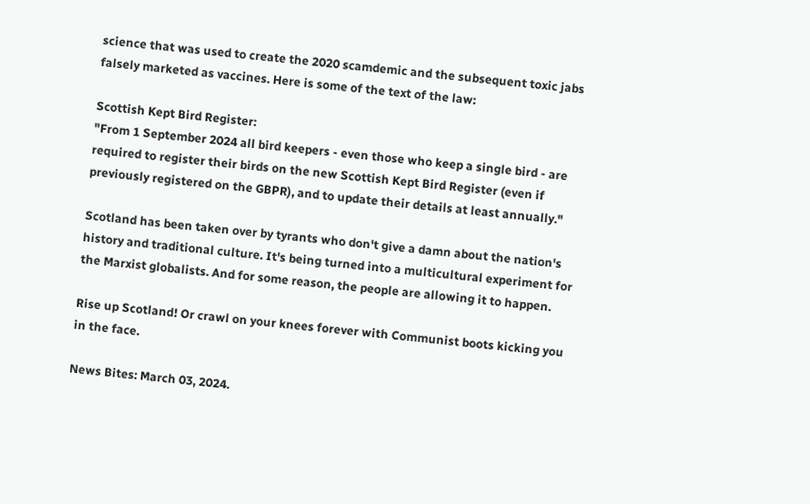science that was used to create the 2020 scamdemic and the subsequent toxic jabs falsely marketed as vaccines. Here is some of the text of the law:

Scottish Kept Bird Register:
"From 1 September 2024 all bird keepers - even those who keep a single bird - are required to register their birds on the new Scottish Kept Bird Register (even if previously registered on the GBPR), and to update their details at least annually."

Scotland has been taken over by tyrants who don't give a damn about the nation's history and traditional culture. It's being turned into a multicultural experiment for the Marxist globalists. And for some reason, the people are allowing it to happen.

Rise up Scotland! Or crawl on your knees forever with Communist boots kicking you in the face.

News Bites: March 03, 2024.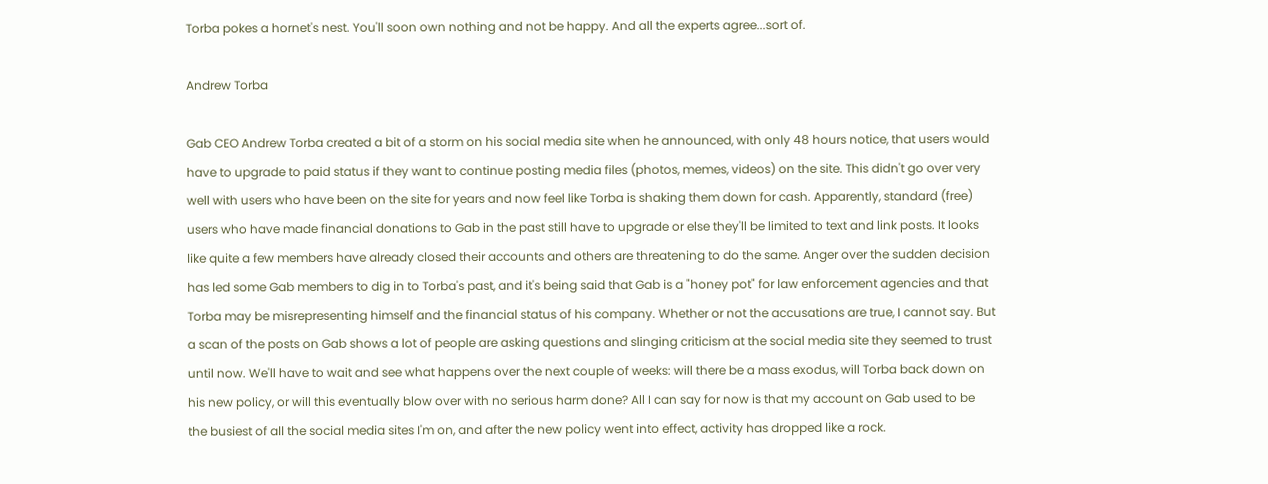Torba pokes a hornet's nest. You'll soon own nothing and not be happy. And all the experts agree...sort of.

Andrew Torba

Gab CEO Andrew Torba created a bit of a storm on his social media site when he announced, with only 48 hours notice, that users would have to upgrade to paid status if they want to continue posting media files (photos, memes, videos) on the site. This didn't go over very well with users who have been on the site for years and now feel like Torba is shaking them down for cash. Apparently, standard (free) users who have made financial donations to Gab in the past still have to upgrade or else they'll be limited to text and link posts. It looks like quite a few members have already closed their accounts and others are threatening to do the same. Anger over the sudden decision has led some Gab members to dig in to Torba's past, and it's being said that Gab is a "honey pot" for law enforcement agencies and that Torba may be misrepresenting himself and the financial status of his company. Whether or not the accusations are true, I cannot say. But a scan of the posts on Gab shows a lot of people are asking questions and slinging criticism at the social media site they seemed to trust until now. We'll have to wait and see what happens over the next couple of weeks: will there be a mass exodus, will Torba back down on his new policy, or will this eventually blow over with no serious harm done? All I can say for now is that my account on Gab used to be the busiest of all the social media sites I'm on, and after the new policy went into effect, activity has dropped like a rock.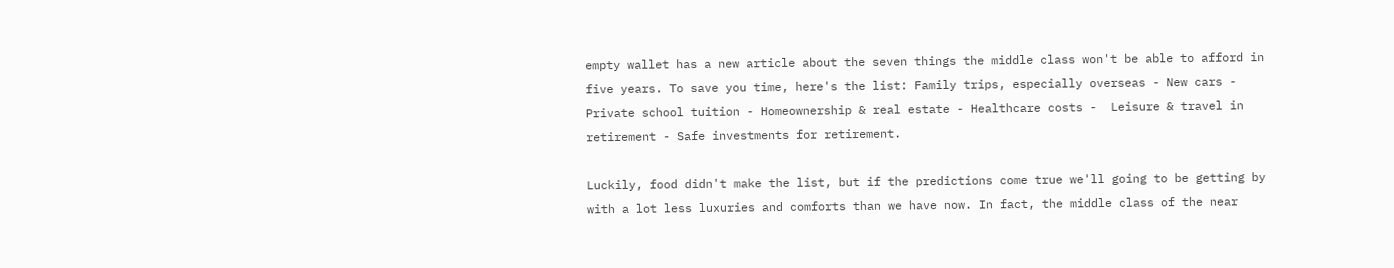empty wallet has a new article about the seven things the middle class won't be able to afford in five years. To save you time, here's the list: Family trips, especially overseas - New cars - Private school tuition - Homeownership & real estate - Healthcare costs -  Leisure & travel in retirement - Safe investments for retirement.

Luckily, food didn't make the list, but if the predictions come true we'll going to be getting by with a lot less luxuries and comforts than we have now. In fact, the middle class of the near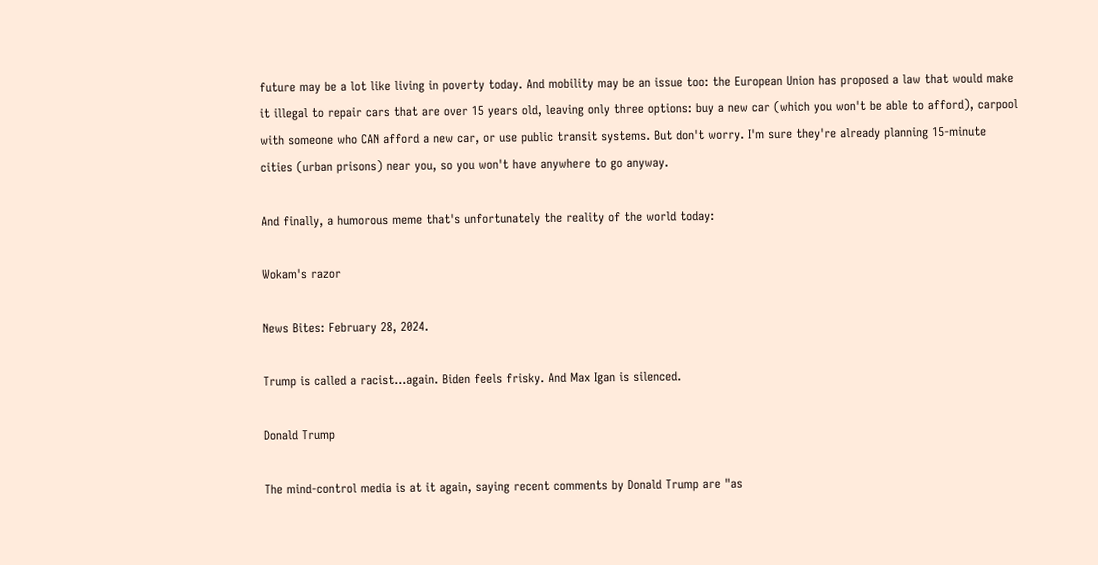future may be a lot like living in poverty today. And mobility may be an issue too: the European Union has proposed a law that would make it illegal to repair cars that are over 15 years old, leaving only three options: buy a new car (which you won't be able to afford), carpool with someone who CAN afford a new car, or use public transit systems. But don't worry. I'm sure they're already planning 15-minute cities (urban prisons) near you, so you won't have anywhere to go anyway.

And finally, a humorous meme that's unfortunately the reality of the world today:

Wokam's razor

News Bites: February 28, 2024.

Trump is called a racist...again. Biden feels frisky. And Max Igan is silenced.

Donald Trump

The mind-control media is at it again, saying recent comments by Donald Trump are "as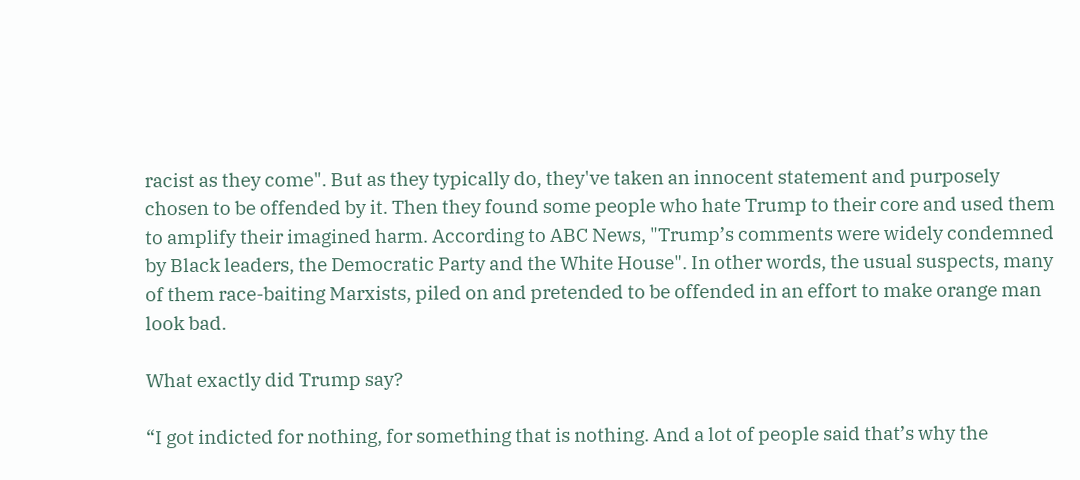racist as they come". But as they typically do, they've taken an innocent statement and purposely chosen to be offended by it. Then they found some people who hate Trump to their core and used them to amplify their imagined harm. According to ABC News, "Trump’s comments were widely condemned by Black leaders, the Democratic Party and the White House". In other words, the usual suspects, many of them race-baiting Marxists, piled on and pretended to be offended in an effort to make orange man look bad.

What exactly did Trump say?

“I got indicted for nothing, for something that is nothing. And a lot of people said that’s why the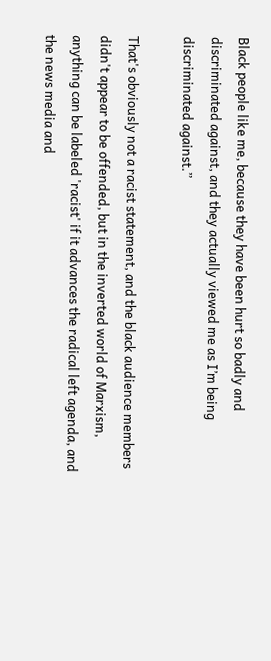Black people like me, because they have been hurt so badly and discriminated against, and they actually viewed me as I’m being discriminated against.”

That's obviously not a racist statement, and the black audience members didn't appear to be offended, but in the inverted world of Marxism, anything can be labeled 'racist' if it advances the radical left agenda, and the news media and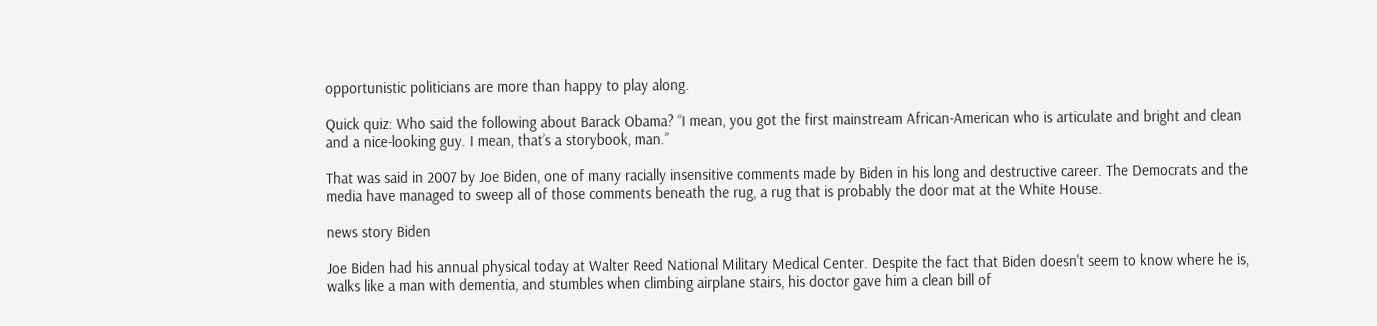opportunistic politicians are more than happy to play along.

Quick quiz: Who said the following about Barack Obama? “I mean, you got the first mainstream African-American who is articulate and bright and clean and a nice-looking guy. I mean, that’s a storybook, man.”

That was said in 2007 by Joe Biden, one of many racially insensitive comments made by Biden in his long and destructive career. The Democrats and the media have managed to sweep all of those comments beneath the rug, a rug that is probably the door mat at the White House.

news story Biden

Joe Biden had his annual physical today at Walter Reed National Military Medical Center. Despite the fact that Biden doesn't seem to know where he is, walks like a man with dementia, and stumbles when climbing airplane stairs, his doctor gave him a clean bill of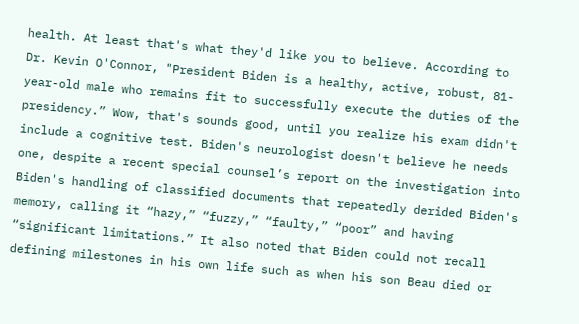health. At least that's what they'd like you to believe. According to Dr. Kevin O'Connor, "President Biden is a healthy, active, robust, 81-year-old male who remains fit to successfully execute the duties of the presidency.” Wow, that's sounds good, until you realize his exam didn't include a cognitive test. Biden's neurologist doesn't believe he needs one, despite a recent special counsel’s report on the investigation into Biden's handling of classified documents that repeatedly derided Biden's memory, calling it “hazy,” “fuzzy,” “faulty,” “poor” and having “significant limitations.” It also noted that Biden could not recall defining milestones in his own life such as when his son Beau died or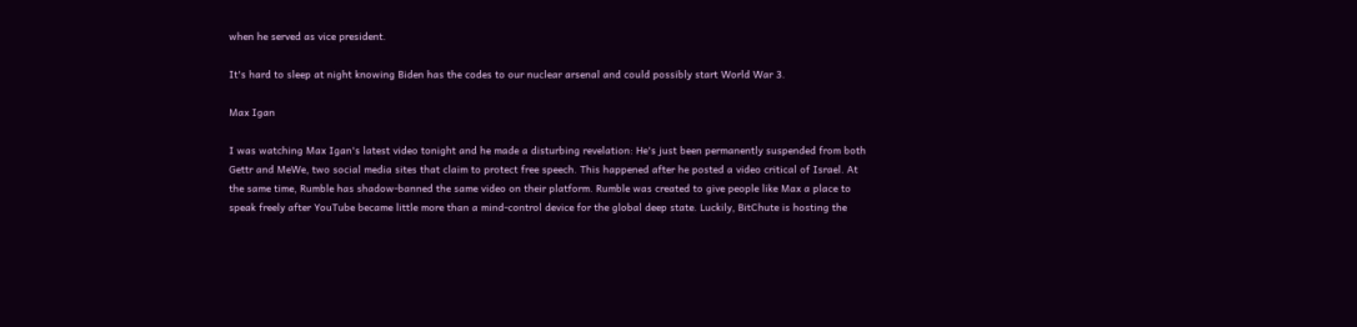when he served as vice president.

It's hard to sleep at night knowing Biden has the codes to our nuclear arsenal and could possibly start World War 3.

Max Igan

I was watching Max Igan's latest video tonight and he made a disturbing revelation: He's just been permanently suspended from both Gettr and MeWe, two social media sites that claim to protect free speech. This happened after he posted a video critical of Israel. At the same time, Rumble has shadow-banned the same video on their platform. Rumble was created to give people like Max a place to speak freely after YouTube became little more than a mind-control device for the global deep state. Luckily, BitChute is hosting the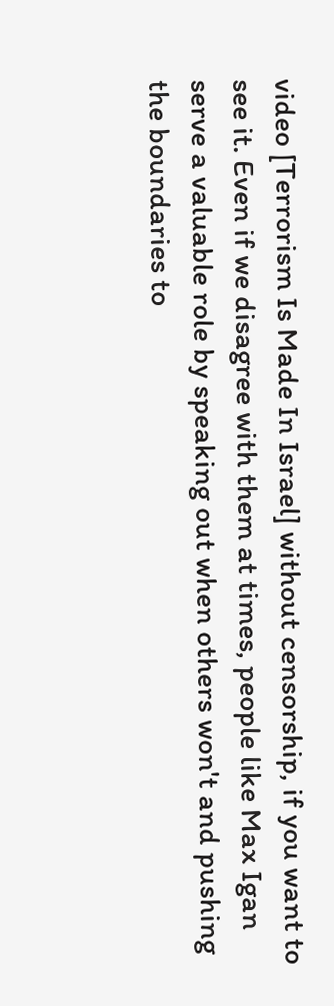video [Terrorism Is Made In Israel] without censorship, if you want to see it. Even if we disagree with them at times, people like Max Igan serve a valuable role by speaking out when others won't and pushing the boundaries to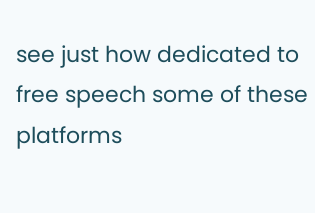see just how dedicated to free speech some of these platforms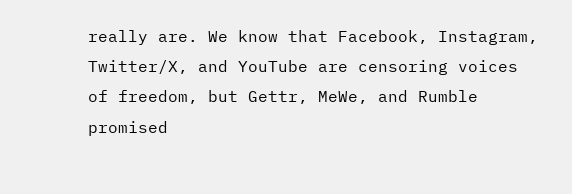really are. We know that Facebook, Instagram, Twitter/X, and YouTube are censoring voices of freedom, but Gettr, MeWe, and Rumble promised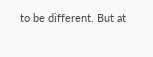to be different. But at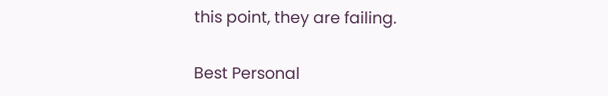this point, they are failing.

Best Personal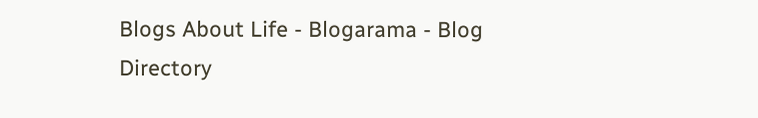Blogs About Life - Blogarama - Blog Directory